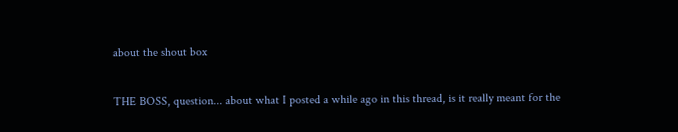about the shout box

THE BOSS, question... about what I posted a while ago in this thread, is it really meant for the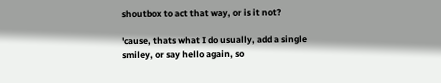shoutbox to act that way, or is it not?

'cause, thats what I do usually, add a single smiley, or say hello again, so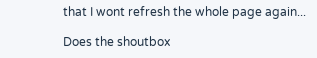that I wont refresh the whole page again...

Does the shoutbox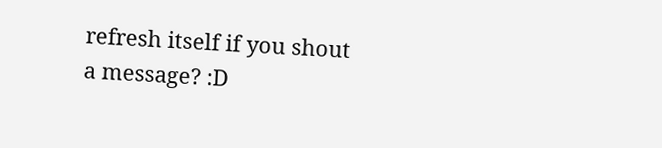refresh itself if you shout a message? :D